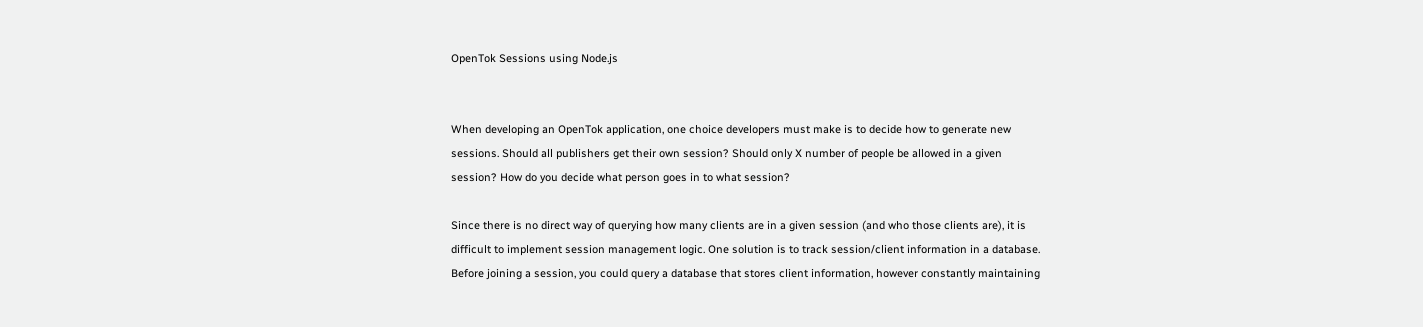OpenTok Sessions using Node.js


When developing an OpenTok application, one choice developers must make is to decide how to generate new sessions. Should all publishers get their own session? Should only X number of people be allowed in a given session? How do you decide what person goes in to what session?

Since there is no direct way of querying how many clients are in a given session (and who those clients are), it is difficult to implement session management logic. One solution is to track session/client information in a database. Before joining a session, you could query a database that stores client information, however constantly maintaining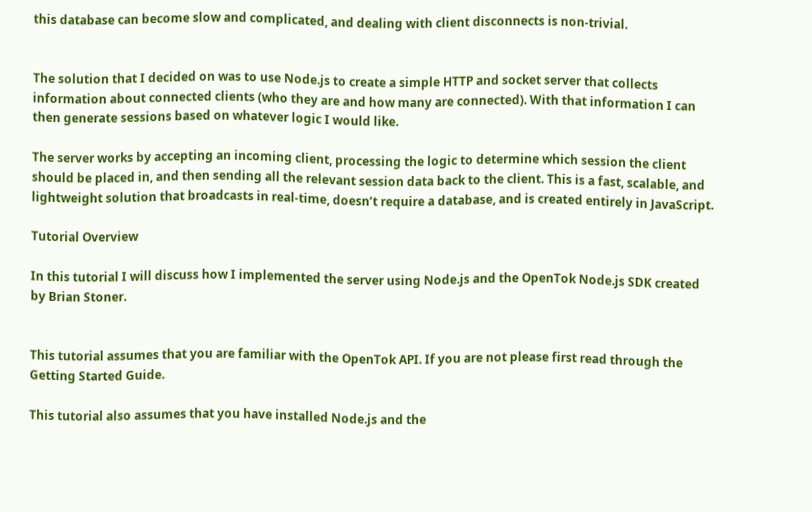this database can become slow and complicated, and dealing with client disconnects is non-trivial.


The solution that I decided on was to use Node.js to create a simple HTTP and socket server that collects information about connected clients (who they are and how many are connected). With that information I can then generate sessions based on whatever logic I would like.

The server works by accepting an incoming client, processing the logic to determine which session the client should be placed in, and then sending all the relevant session data back to the client. This is a fast, scalable, and lightweight solution that broadcasts in real-time, doesn’t require a database, and is created entirely in JavaScript.

Tutorial Overview

In this tutorial I will discuss how I implemented the server using Node.js and the OpenTok Node.js SDK created by Brian Stoner.


This tutorial assumes that you are familiar with the OpenTok API. If you are not please first read through the Getting Started Guide.

This tutorial also assumes that you have installed Node.js and the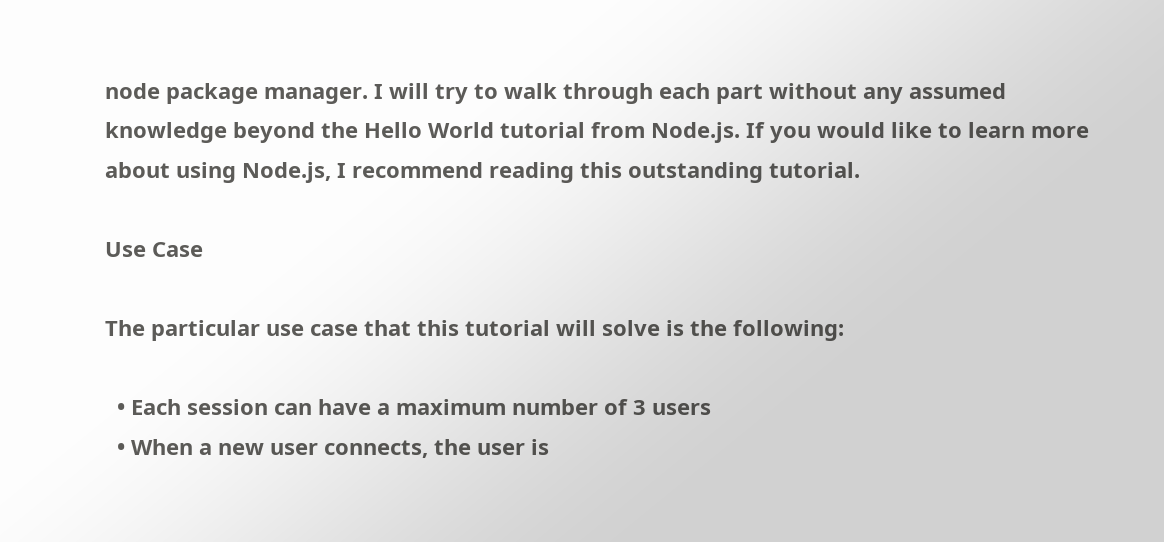node package manager. I will try to walk through each part without any assumed knowledge beyond the Hello World tutorial from Node.js. If you would like to learn more about using Node.js, I recommend reading this outstanding tutorial.

Use Case

The particular use case that this tutorial will solve is the following:

  • Each session can have a maximum number of 3 users
  • When a new user connects, the user is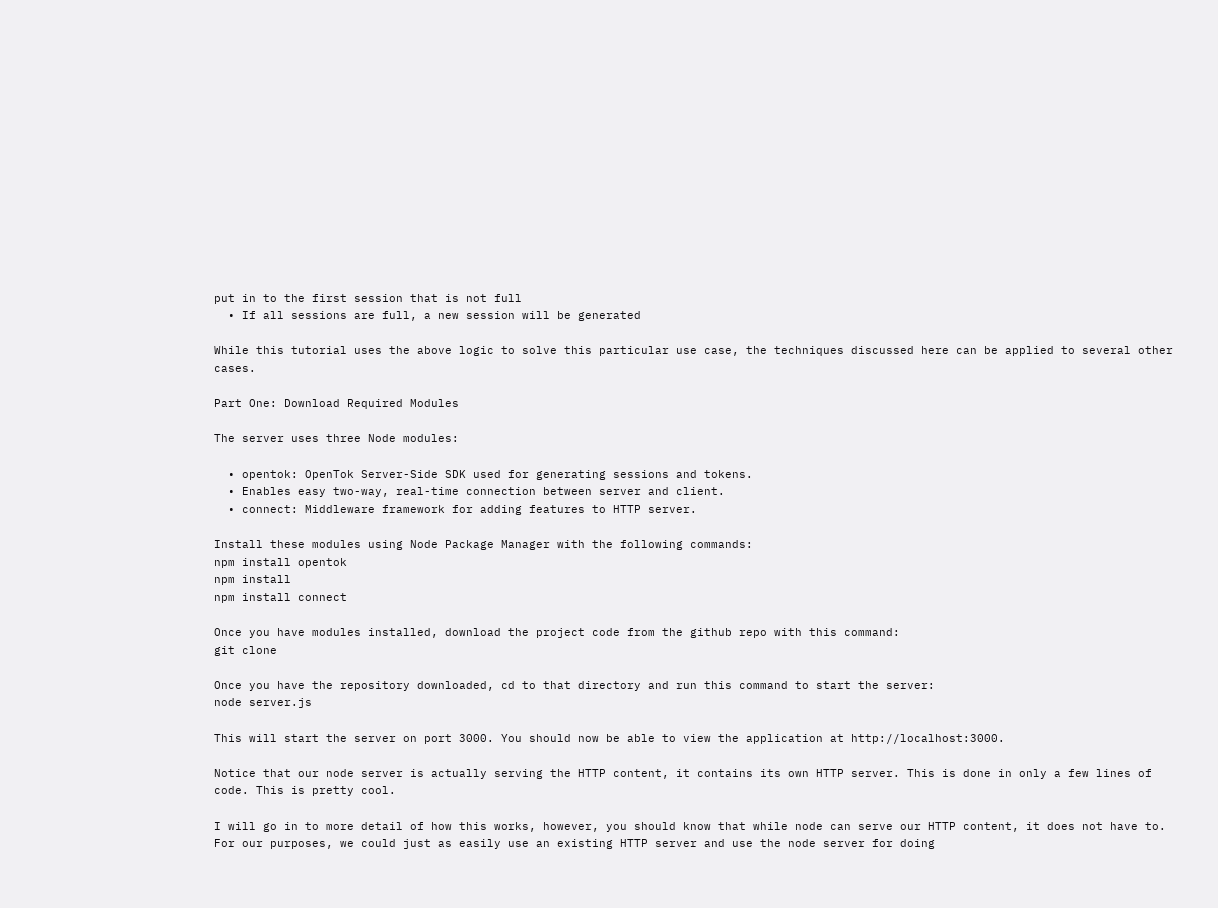put in to the first session that is not full
  • If all sessions are full, a new session will be generated

While this tutorial uses the above logic to solve this particular use case, the techniques discussed here can be applied to several other cases.

Part One: Download Required Modules

The server uses three Node modules:

  • opentok: OpenTok Server-Side SDK used for generating sessions and tokens.
  • Enables easy two-way, real-time connection between server and client.
  • connect: Middleware framework for adding features to HTTP server.

Install these modules using Node Package Manager with the following commands:
npm install opentok
npm install
npm install connect

Once you have modules installed, download the project code from the github repo with this command:
git clone

Once you have the repository downloaded, cd to that directory and run this command to start the server:
node server.js

This will start the server on port 3000. You should now be able to view the application at http://localhost:3000.

Notice that our node server is actually serving the HTTP content, it contains its own HTTP server. This is done in only a few lines of code. This is pretty cool.

I will go in to more detail of how this works, however, you should know that while node can serve our HTTP content, it does not have to. For our purposes, we could just as easily use an existing HTTP server and use the node server for doing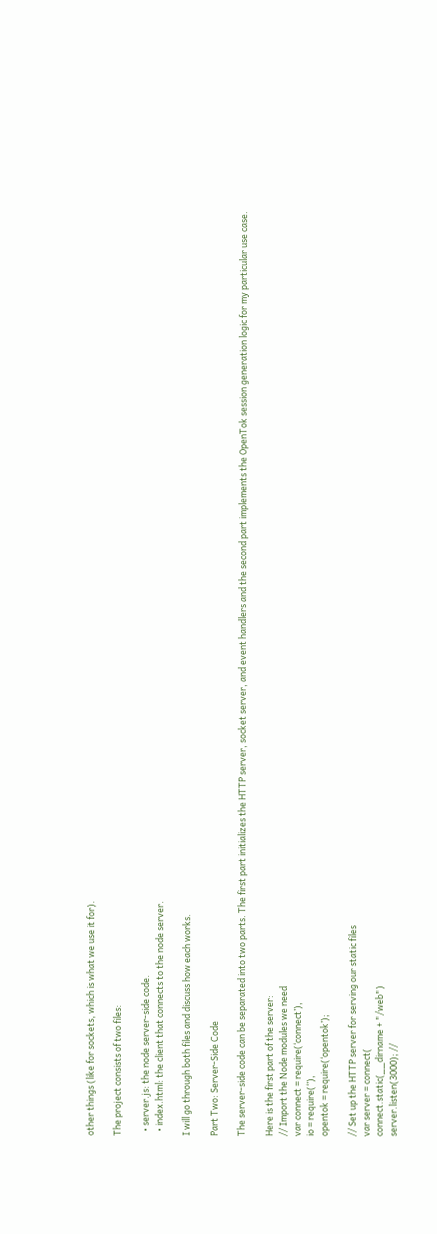other things (like for sockets, which is what we use it for).

The project consists of two files:

  • server.js: the node server-side code.
  • index.html: the client that connects to the node server.

I will go through both files and discuss how each works.

Part Two: Server-Side Code

The server-side code can be separated into two parts. The first part initializes the HTTP server, socket server, and event handlers and the second part implements the OpenTok session generation logic for my particular use case.

Here is the first part of the server:
// Import the Node modules we need
var connect = require(‘connect’),
io = require(‘’),
opentok = require(‘opentok’);

// Set up the HTTP server for serving our static files
var server = connect(
connect.static(__dirname + "/web")
server.listen(3000); //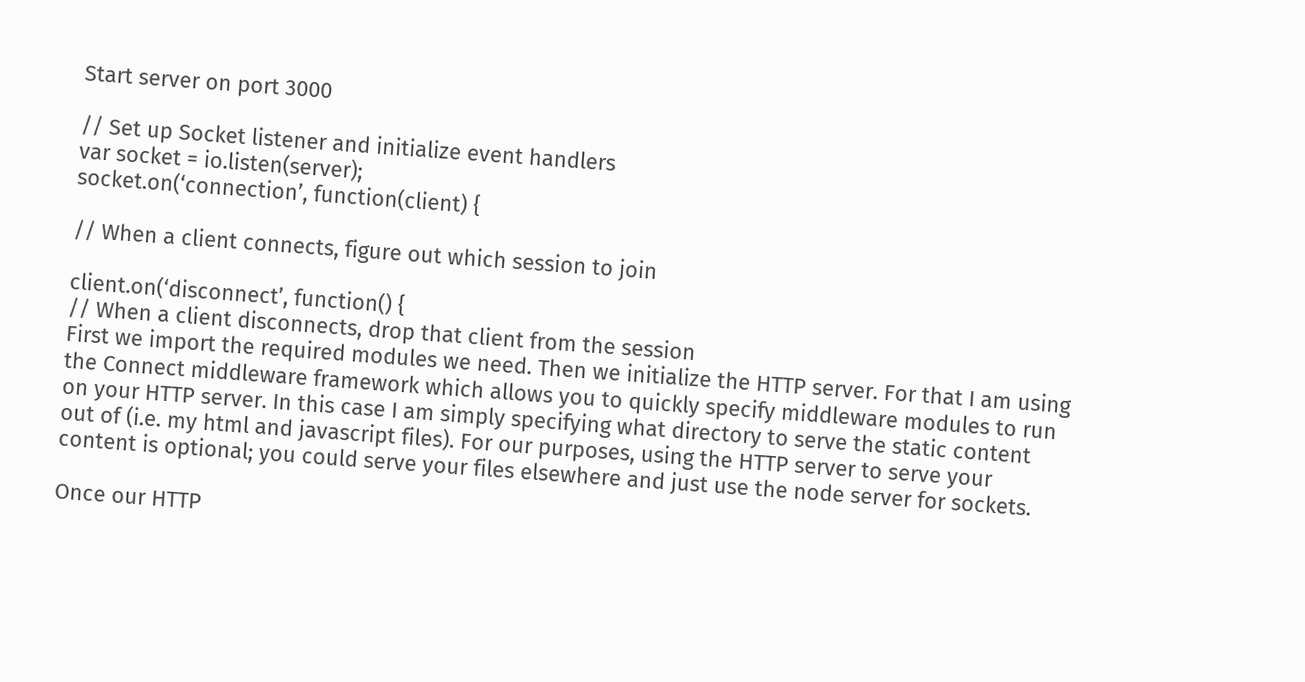Start server on port 3000

// Set up Socket listener and initialize event handlers
var socket = io.listen(server);
socket.on(‘connection’, function(client) {

// When a client connects, figure out which session to join

client.on(‘disconnect’, function() {
// When a client disconnects, drop that client from the session
First we import the required modules we need. Then we initialize the HTTP server. For that I am using the Connect middleware framework which allows you to quickly specify middleware modules to run on your HTTP server. In this case I am simply specifying what directory to serve the static content out of (i.e. my html and javascript files). For our purposes, using the HTTP server to serve your content is optional; you could serve your files elsewhere and just use the node server for sockets.

Once our HTTP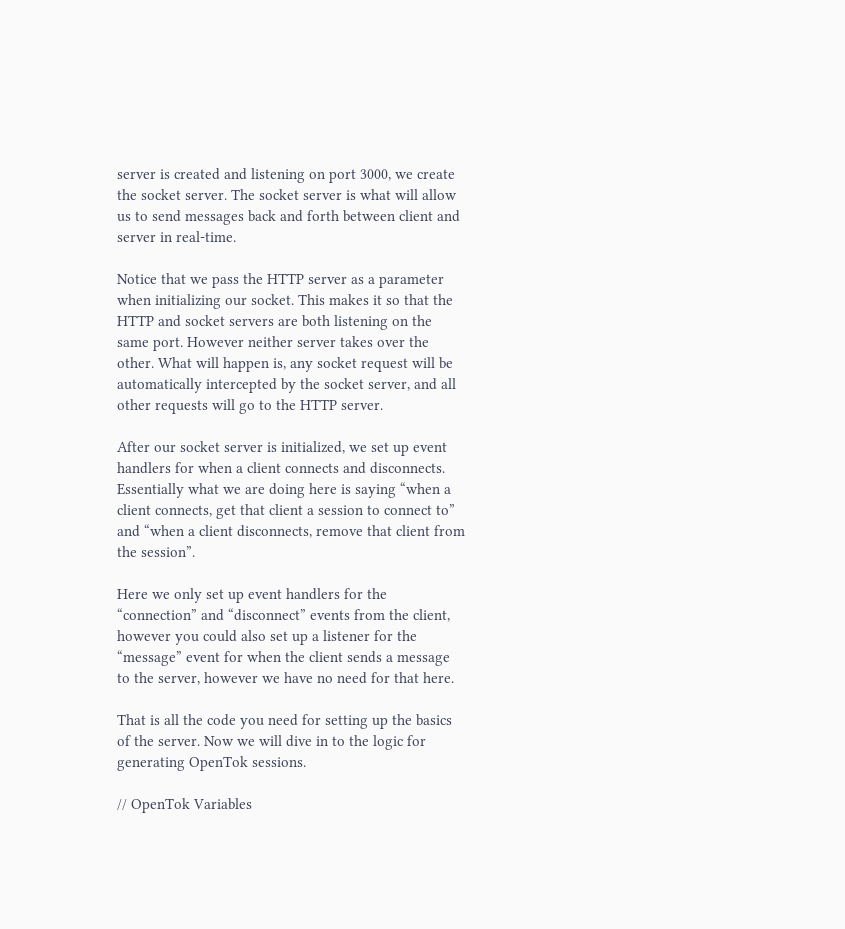server is created and listening on port 3000, we create the socket server. The socket server is what will allow us to send messages back and forth between client and server in real-time.

Notice that we pass the HTTP server as a parameter when initializing our socket. This makes it so that the HTTP and socket servers are both listening on the same port. However neither server takes over the other. What will happen is, any socket request will be automatically intercepted by the socket server, and all other requests will go to the HTTP server.

After our socket server is initialized, we set up event handlers for when a client connects and disconnects. Essentially what we are doing here is saying “when a client connects, get that client a session to connect to” and “when a client disconnects, remove that client from the session”.

Here we only set up event handlers for the “connection” and “disconnect” events from the client, however you could also set up a listener for the “message” event for when the client sends a message to the server, however we have no need for that here.

That is all the code you need for setting up the basics of the server. Now we will dive in to the logic for generating OpenTok sessions.

// OpenTok Variables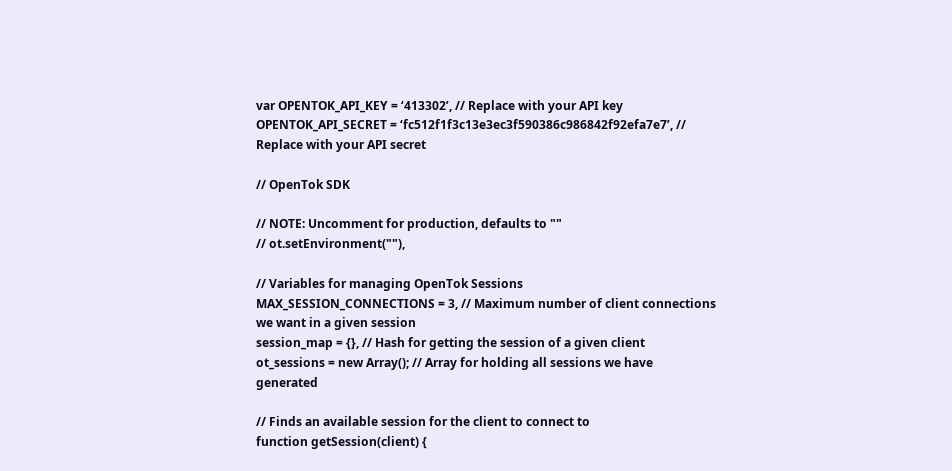var OPENTOK_API_KEY = ‘413302’, // Replace with your API key
OPENTOK_API_SECRET = ‘fc512f1f3c13e3ec3f590386c986842f92efa7e7’, // Replace with your API secret

// OpenTok SDK

// NOTE: Uncomment for production, defaults to ""
// ot.setEnvironment(""),

// Variables for managing OpenTok Sessions
MAX_SESSION_CONNECTIONS = 3, // Maximum number of client connections we want in a given session
session_map = {}, // Hash for getting the session of a given client
ot_sessions = new Array(); // Array for holding all sessions we have generated

// Finds an available session for the client to connect to
function getSession(client) {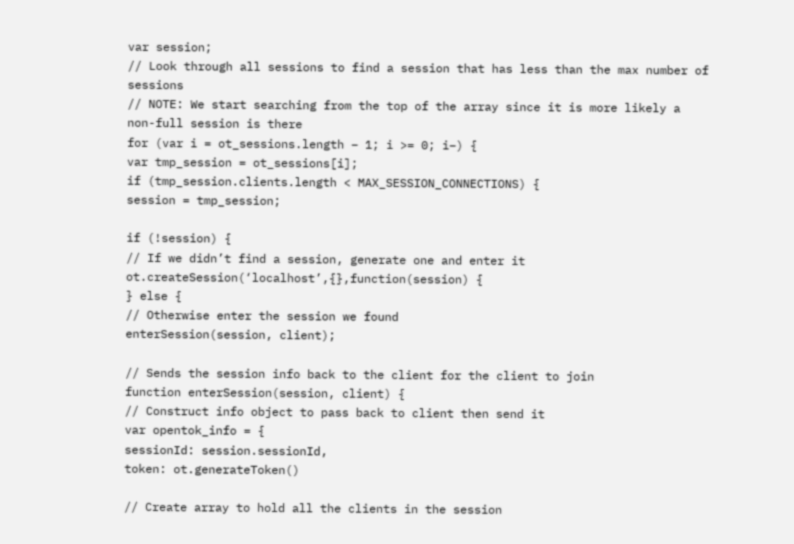var session;
// Look through all sessions to find a session that has less than the max number of sessions
// NOTE: We start searching from the top of the array since it is more likely a non-full session is there
for (var i = ot_sessions.length – 1; i >= 0; i–) {
var tmp_session = ot_sessions[i];
if (tmp_session.clients.length < MAX_SESSION_CONNECTIONS) {
session = tmp_session;

if (!session) {
// If we didn’t find a session, generate one and enter it
ot.createSession(‘localhost’,{},function(session) {
} else {
// Otherwise enter the session we found
enterSession(session, client);

// Sends the session info back to the client for the client to join
function enterSession(session, client) {
// Construct info object to pass back to client then send it
var opentok_info = {
sessionId: session.sessionId,
token: ot.generateToken()

// Create array to hold all the clients in the session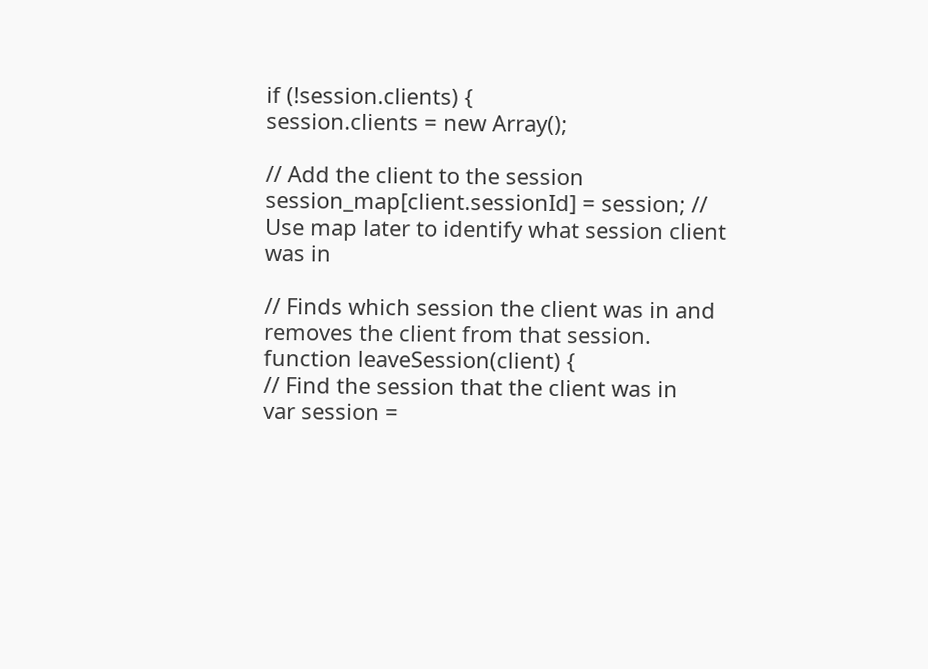if (!session.clients) {
session.clients = new Array();

// Add the client to the session
session_map[client.sessionId] = session; // Use map later to identify what session client was in

// Finds which session the client was in and removes the client from that session.
function leaveSession(client) {
// Find the session that the client was in
var session =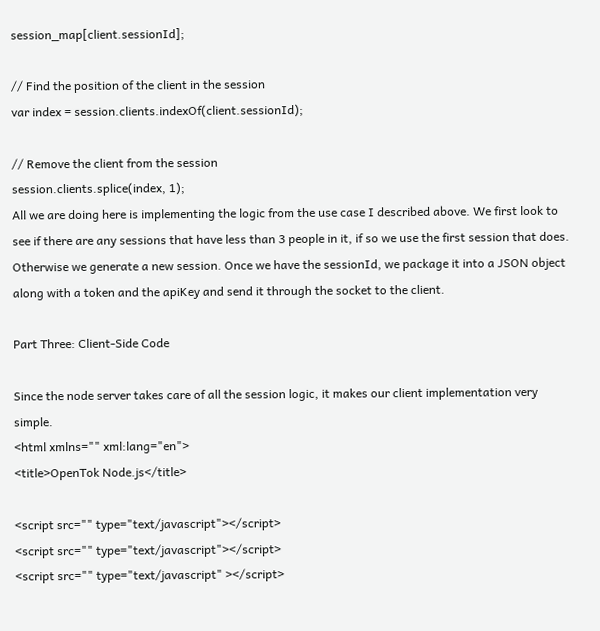session_map[client.sessionId];

// Find the position of the client in the session
var index = session.clients.indexOf(client.sessionId);

// Remove the client from the session
session.clients.splice(index, 1);
All we are doing here is implementing the logic from the use case I described above. We first look to see if there are any sessions that have less than 3 people in it, if so we use the first session that does. Otherwise we generate a new session. Once we have the sessionId, we package it into a JSON object along with a token and the apiKey and send it through the socket to the client.

Part Three: Client-Side Code

Since the node server takes care of all the session logic, it makes our client implementation very simple.
<html xmlns="" xml:lang="en">
<title>OpenTok Node.js</title>

<script src="" type="text/javascript"></script>
<script src="" type="text/javascript"></script>
<script src="" type="text/javascript" ></script>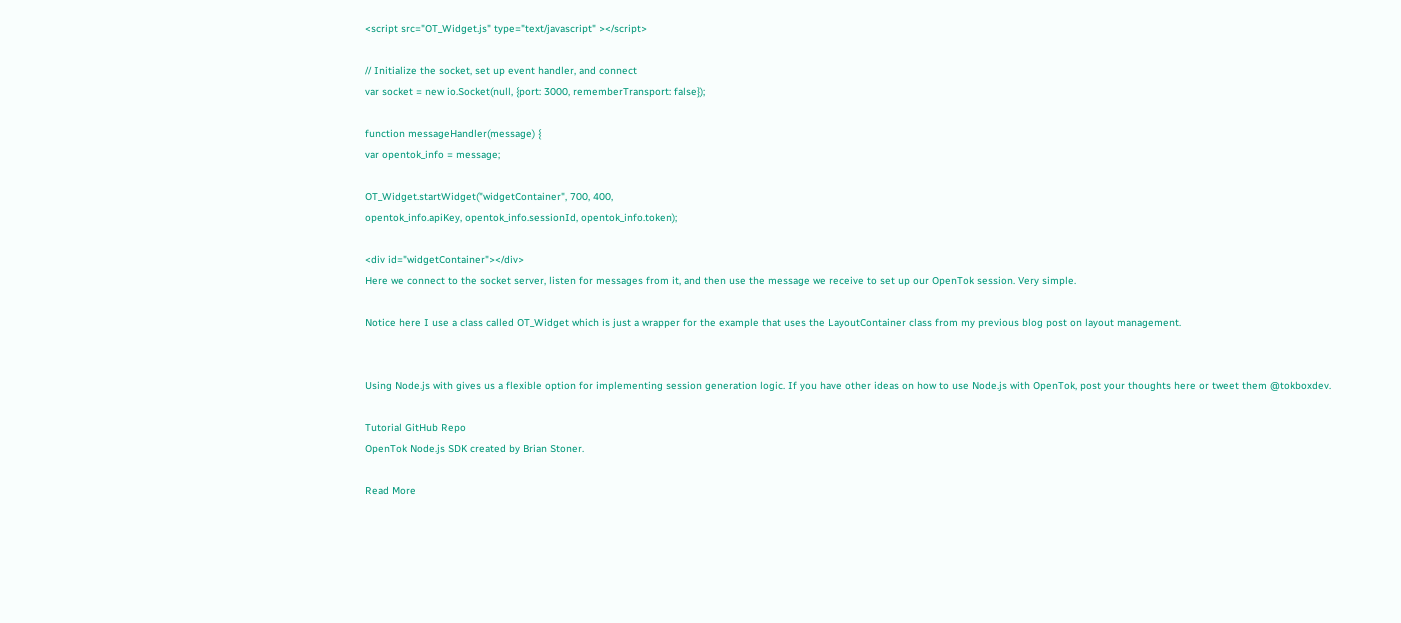<script src="OT_Widget.js" type="text/javascript" ></script>

// Initialize the socket, set up event handler, and connect
var socket = new io.Socket(null, {port: 3000, rememberTransport: false});

function messageHandler(message) {
var opentok_info = message;

OT_Widget.startWidget("widgetContainer", 700, 400,
opentok_info.apiKey, opentok_info.sessionId, opentok_info.token);

<div id="widgetContainer"></div>
Here we connect to the socket server, listen for messages from it, and then use the message we receive to set up our OpenTok session. Very simple.

Notice here I use a class called OT_Widget which is just a wrapper for the example that uses the LayoutContainer class from my previous blog post on layout management.


Using Node.js with gives us a flexible option for implementing session generation logic. If you have other ideas on how to use Node.js with OpenTok, post your thoughts here or tweet them @tokboxdev.

Tutorial GitHub Repo
OpenTok Node.js SDK created by Brian Stoner.

Read More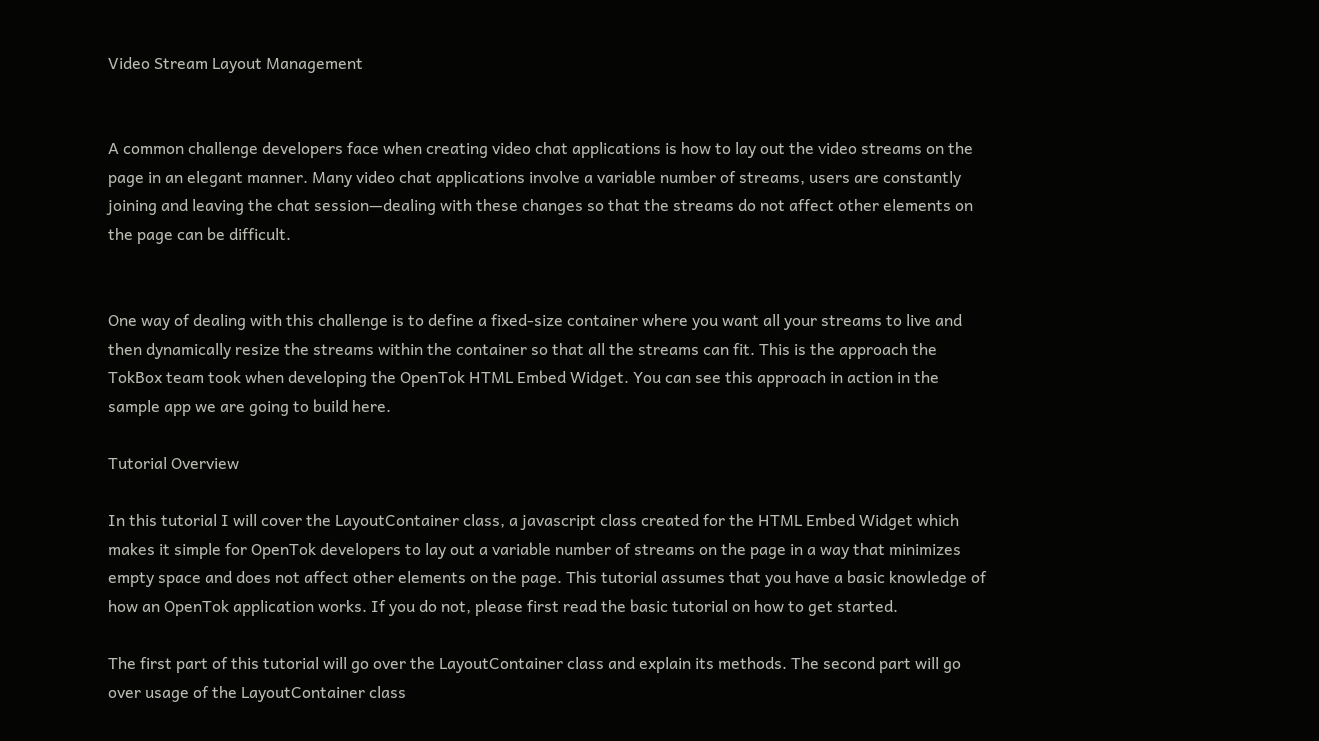Video Stream Layout Management


A common challenge developers face when creating video chat applications is how to lay out the video streams on the page in an elegant manner. Many video chat applications involve a variable number of streams, users are constantly joining and leaving the chat session—dealing with these changes so that the streams do not affect other elements on the page can be difficult.


One way of dealing with this challenge is to define a fixed-size container where you want all your streams to live and then dynamically resize the streams within the container so that all the streams can fit. This is the approach the TokBox team took when developing the OpenTok HTML Embed Widget. You can see this approach in action in the sample app we are going to build here.

Tutorial Overview

In this tutorial I will cover the LayoutContainer class, a javascript class created for the HTML Embed Widget which makes it simple for OpenTok developers to lay out a variable number of streams on the page in a way that minimizes empty space and does not affect other elements on the page. This tutorial assumes that you have a basic knowledge of how an OpenTok application works. If you do not, please first read the basic tutorial on how to get started.

The first part of this tutorial will go over the LayoutContainer class and explain its methods. The second part will go over usage of the LayoutContainer class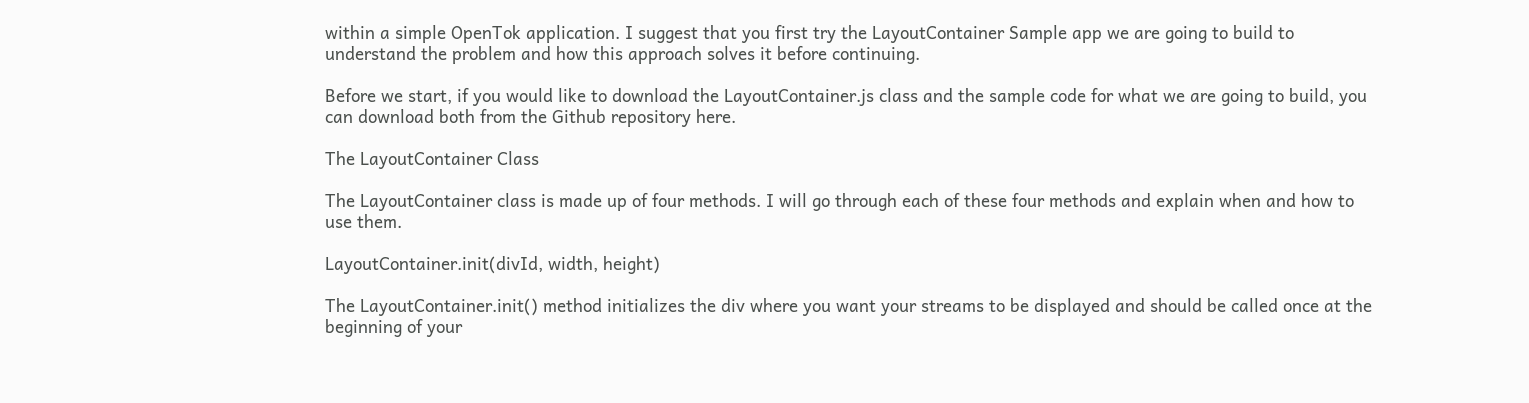within a simple OpenTok application. I suggest that you first try the LayoutContainer Sample app we are going to build to understand the problem and how this approach solves it before continuing.

Before we start, if you would like to download the LayoutContainer.js class and the sample code for what we are going to build, you can download both from the Github repository here.

The LayoutContainer Class

The LayoutContainer class is made up of four methods. I will go through each of these four methods and explain when and how to use them.

LayoutContainer.init(divId, width, height)

The LayoutContainer.init() method initializes the div where you want your streams to be displayed and should be called once at the beginning of your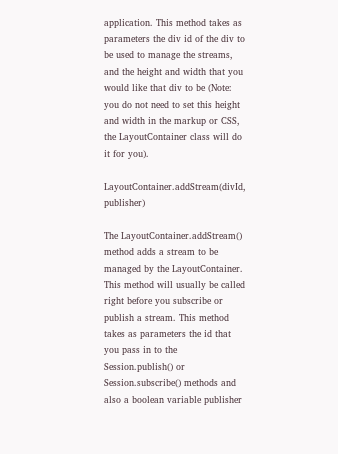application. This method takes as parameters the div id of the div to be used to manage the streams, and the height and width that you would like that div to be (Note: you do not need to set this height and width in the markup or CSS, the LayoutContainer class will do it for you).

LayoutContainer.addStream(divId, publisher)

The LayoutContainer.addStream() method adds a stream to be managed by the LayoutContainer. This method will usually be called right before you subscribe or publish a stream. This method takes as parameters the id that you pass in to the Session.publish() or Session.subscribe() methods and also a boolean variable publisher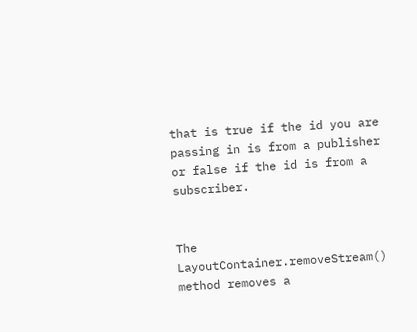that is true if the id you are passing in is from a publisher or false if the id is from a subscriber.


The LayoutContainer.removeStream() method removes a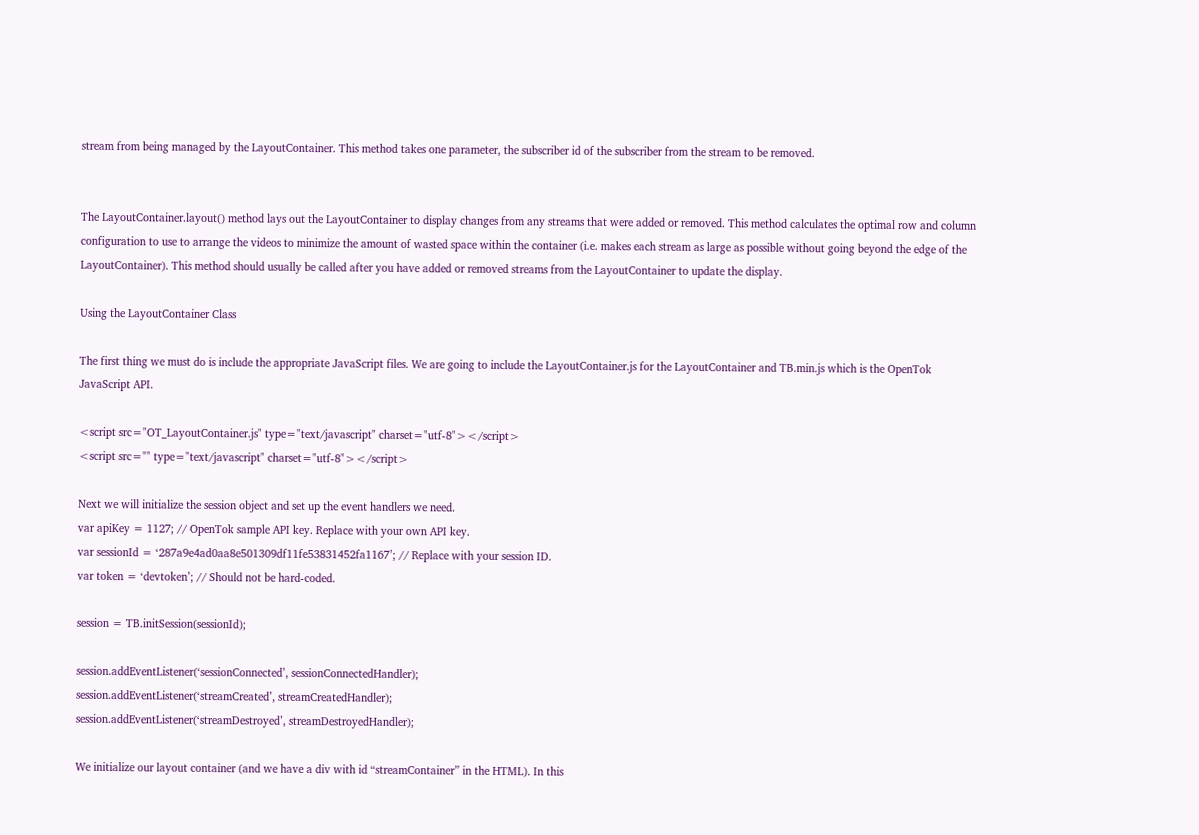stream from being managed by the LayoutContainer. This method takes one parameter, the subscriber id of the subscriber from the stream to be removed.


The LayoutContainer.layout() method lays out the LayoutContainer to display changes from any streams that were added or removed. This method calculates the optimal row and column configuration to use to arrange the videos to minimize the amount of wasted space within the container (i.e. makes each stream as large as possible without going beyond the edge of the LayoutContainer). This method should usually be called after you have added or removed streams from the LayoutContainer to update the display.

Using the LayoutContainer Class

The first thing we must do is include the appropriate JavaScript files. We are going to include the LayoutContainer.js for the LayoutContainer and TB.min.js which is the OpenTok JavaScript API.

<script src="OT_LayoutContainer.js" type="text/javascript" charset="utf-8"></script>
<script src="" type="text/javascript" charset="utf-8"></script>

Next we will initialize the session object and set up the event handlers we need.
var apiKey = 1127; // OpenTok sample API key. Replace with your own API key.
var sessionId = ‘287a9e4ad0aa8e501309df11fe53831452fa1167’; // Replace with your session ID.
var token = ‘devtoken’; // Should not be hard-coded.

session = TB.initSession(sessionId);

session.addEventListener(‘sessionConnected’, sessionConnectedHandler);
session.addEventListener(‘streamCreated’, streamCreatedHandler);
session.addEventListener(‘streamDestroyed’, streamDestroyedHandler);

We initialize our layout container (and we have a div with id “streamContainer” in the HTML). In this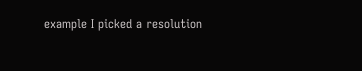example I picked a resolution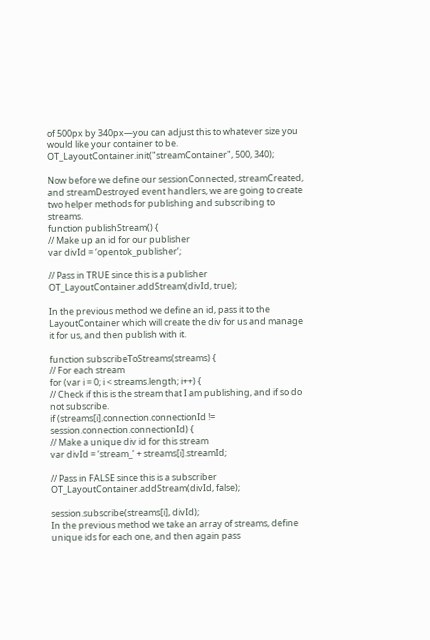of 500px by 340px—you can adjust this to whatever size you would like your container to be.
OT_LayoutContainer.init("streamContainer", 500, 340);

Now before we define our sessionConnected, streamCreated, and streamDestroyed event handlers, we are going to create two helper methods for publishing and subscribing to streams.
function publishStream() {
// Make up an id for our publisher
var divId = ‘opentok_publisher’;

// Pass in TRUE since this is a publisher
OT_LayoutContainer.addStream(divId, true);

In the previous method we define an id, pass it to the LayoutContainer which will create the div for us and manage it for us, and then publish with it.

function subscribeToStreams(streams) {
// For each stream
for (var i = 0; i < streams.length; i++) {
// Check if this is the stream that I am publishing, and if so do not subscribe.
if (streams[i].connection.connectionId != session.connection.connectionId) {
// Make a unique div id for this stream
var divId = ‘stream_’ + streams[i].streamId;

// Pass in FALSE since this is a subscriber
OT_LayoutContainer.addStream(divId, false);

session.subscribe(streams[i], divId);
In the previous method we take an array of streams, define unique ids for each one, and then again pass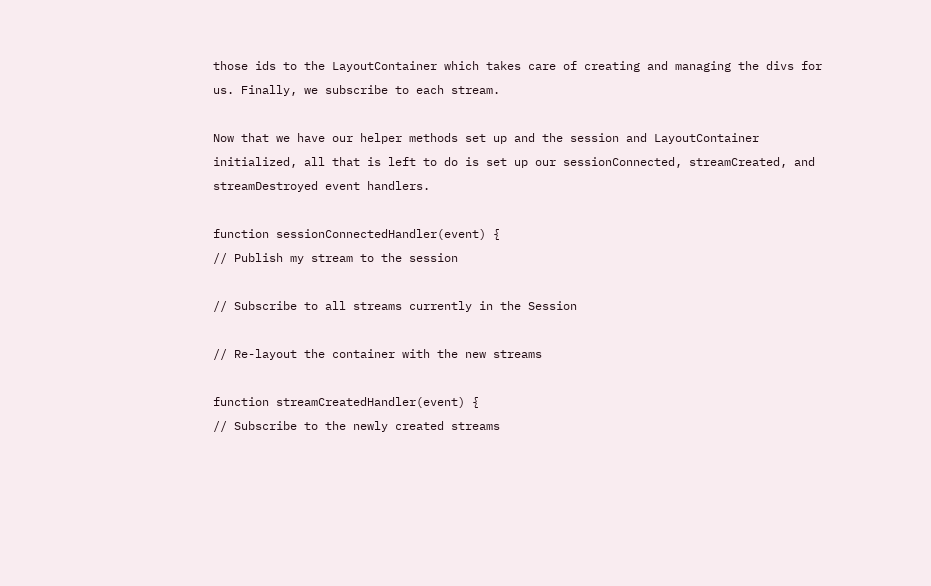those ids to the LayoutContainer which takes care of creating and managing the divs for us. Finally, we subscribe to each stream.

Now that we have our helper methods set up and the session and LayoutContainer initialized, all that is left to do is set up our sessionConnected, streamCreated, and streamDestroyed event handlers.

function sessionConnectedHandler(event) {
// Publish my stream to the session

// Subscribe to all streams currently in the Session

// Re-layout the container with the new streams

function streamCreatedHandler(event) {
// Subscribe to the newly created streams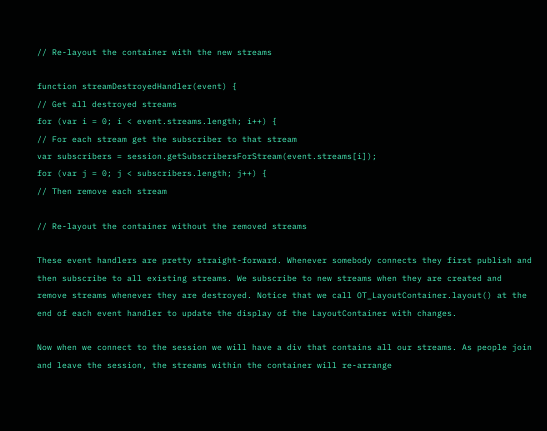// Re-layout the container with the new streams

function streamDestroyedHandler(event) {
// Get all destroyed streams
for (var i = 0; i < event.streams.length; i++) {
// For each stream get the subscriber to that stream
var subscribers = session.getSubscribersForStream(event.streams[i]);
for (var j = 0; j < subscribers.length; j++) {
// Then remove each stream

// Re-layout the container without the removed streams

These event handlers are pretty straight-forward. Whenever somebody connects they first publish and then subscribe to all existing streams. We subscribe to new streams when they are created and remove streams whenever they are destroyed. Notice that we call OT_LayoutContainer.layout() at the end of each event handler to update the display of the LayoutContainer with changes.

Now when we connect to the session we will have a div that contains all our streams. As people join and leave the session, the streams within the container will re-arrange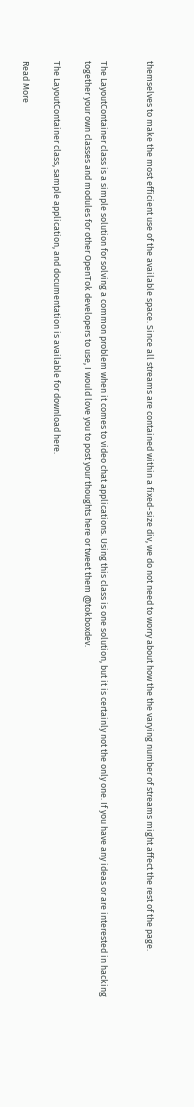themselves to make the most efficient use of the available space. Since all streams are contained within a fixed-size div, we do not need to worry about how the the varying number of streams might affect the rest of the page.


The LayoutContainer class is a simple solution for solving a common problem when it comes to video chat applications. Using this class is one solution, but it is certainly not the only one. If you have any ideas or are interested in hacking together your own classes and modules for other OpenTok developers to use, I would love you to post your thoughts here or tweet them @tokboxdev.

The LayoutContainer class, sample application, and documentation is available for download here.

Read More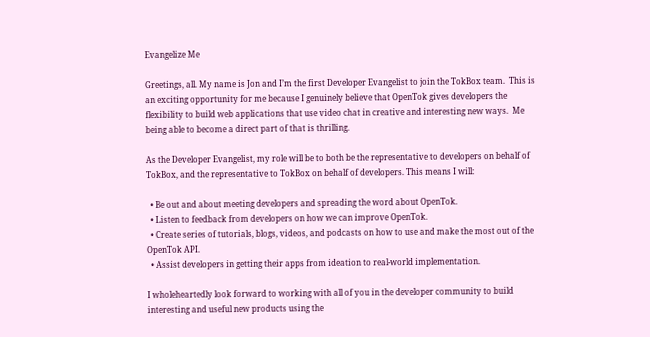Evangelize Me

Greetings, all. My name is Jon and I’m the first Developer Evangelist to join the TokBox team.  This is an exciting opportunity for me because I genuinely believe that OpenTok gives developers the flexibility to build web applications that use video chat in creative and interesting new ways.  Me being able to become a direct part of that is thrilling.

As the Developer Evangelist, my role will be to both be the representative to developers on behalf of TokBox, and the representative to TokBox on behalf of developers. This means I will:

  • Be out and about meeting developers and spreading the word about OpenTok.
  • Listen to feedback from developers on how we can improve OpenTok.
  • Create series of tutorials, blogs, videos, and podcasts on how to use and make the most out of the OpenTok API.
  • Assist developers in getting their apps from ideation to real-world implementation.

I wholeheartedly look forward to working with all of you in the developer community to build interesting and useful new products using the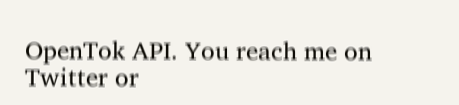OpenTok API. You reach me on Twitter or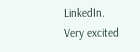LinkedIn.  Very excited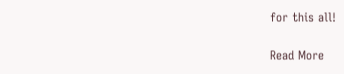for this all!

Read More